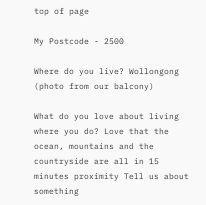top of page

My Postcode - 2500

Where do you live? Wollongong (photo from our balcony)

What do you love about living where you do? Love that the ocean, mountains and the countryside are all in 15 minutes proximity Tell us about something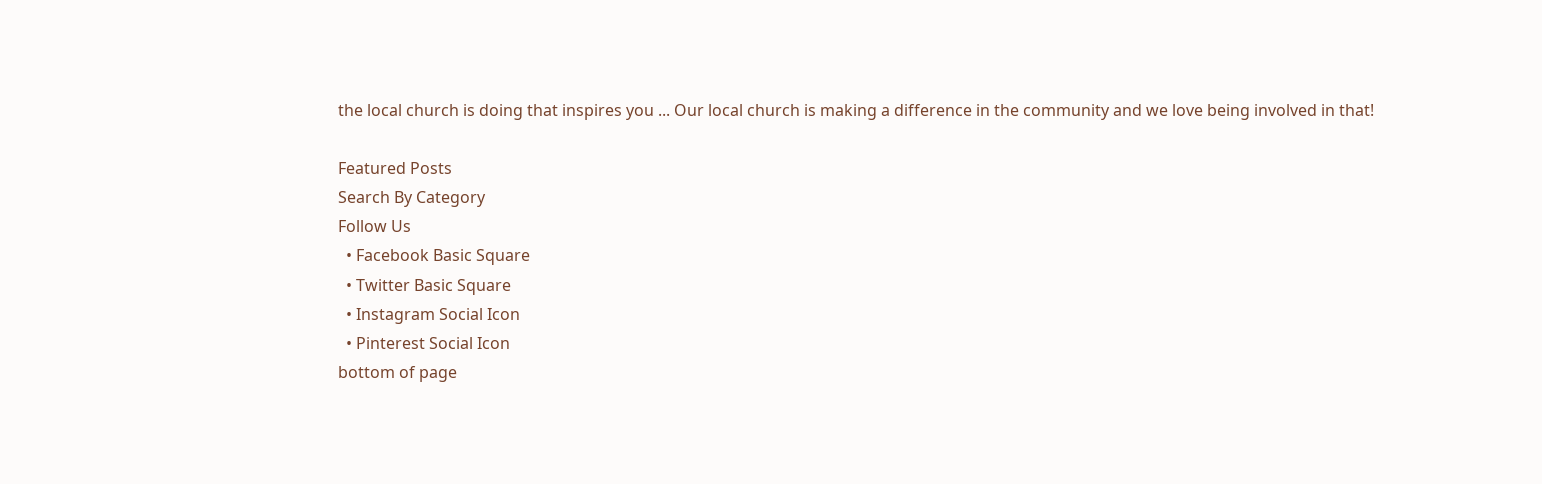the local church is doing that inspires you ... Our local church is making a difference in the community and we love being involved in that!

Featured Posts
Search By Category
Follow Us
  • Facebook Basic Square
  • Twitter Basic Square
  • Instagram Social Icon
  • Pinterest Social Icon
bottom of page